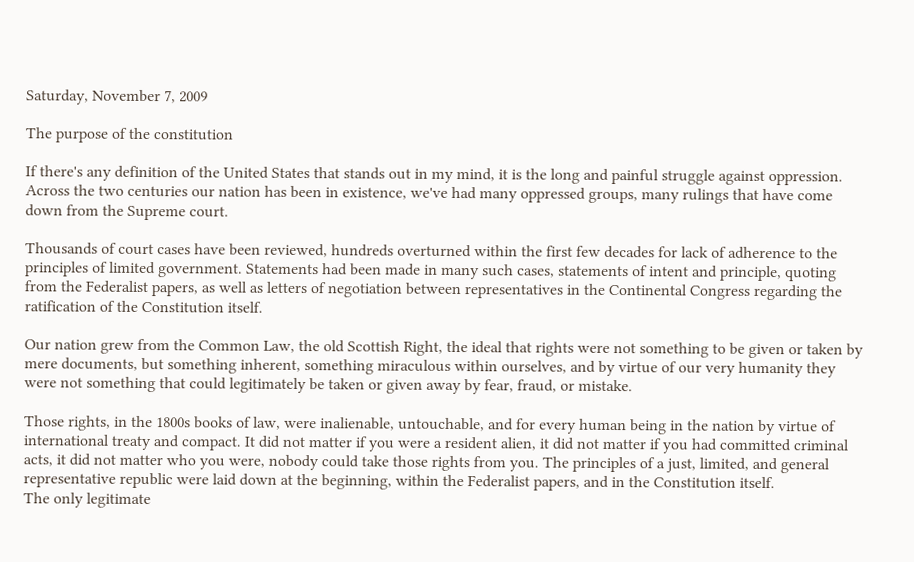Saturday, November 7, 2009

The purpose of the constitution

If there's any definition of the United States that stands out in my mind, it is the long and painful struggle against oppression. Across the two centuries our nation has been in existence, we've had many oppressed groups, many rulings that have come down from the Supreme court.

Thousands of court cases have been reviewed, hundreds overturned within the first few decades for lack of adherence to the principles of limited government. Statements had been made in many such cases, statements of intent and principle, quoting from the Federalist papers, as well as letters of negotiation between representatives in the Continental Congress regarding the ratification of the Constitution itself.

Our nation grew from the Common Law, the old Scottish Right, the ideal that rights were not something to be given or taken by mere documents, but something inherent, something miraculous within ourselves, and by virtue of our very humanity they were not something that could legitimately be taken or given away by fear, fraud, or mistake.

Those rights, in the 1800s books of law, were inalienable, untouchable, and for every human being in the nation by virtue of international treaty and compact. It did not matter if you were a resident alien, it did not matter if you had committed criminal acts, it did not matter who you were, nobody could take those rights from you. The principles of a just, limited, and general representative republic were laid down at the beginning, within the Federalist papers, and in the Constitution itself.
The only legitimate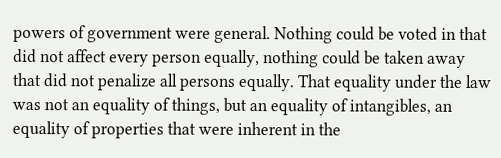powers of government were general. Nothing could be voted in that did not affect every person equally, nothing could be taken away that did not penalize all persons equally. That equality under the law was not an equality of things, but an equality of intangibles, an equality of properties that were inherent in the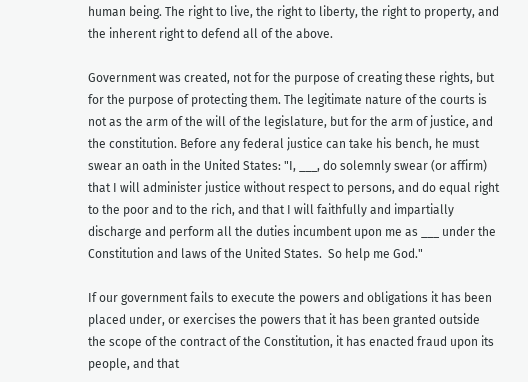human being. The right to live, the right to liberty, the right to property, and the inherent right to defend all of the above.

Government was created, not for the purpose of creating these rights, but for the purpose of protecting them. The legitimate nature of the courts is not as the arm of the will of the legislature, but for the arm of justice, and the constitution. Before any federal justice can take his bench, he must swear an oath in the United States: "I, ___, do solemnly swear (or affirm) that I will administer justice without respect to persons, and do equal right to the poor and to the rich, and that I will faithfully and impartially discharge and perform all the duties incumbent upon me as ___ under the Constitution and laws of the United States.  So help me God."

If our government fails to execute the powers and obligations it has been placed under, or exercises the powers that it has been granted outside the scope of the contract of the Constitution, it has enacted fraud upon its people, and that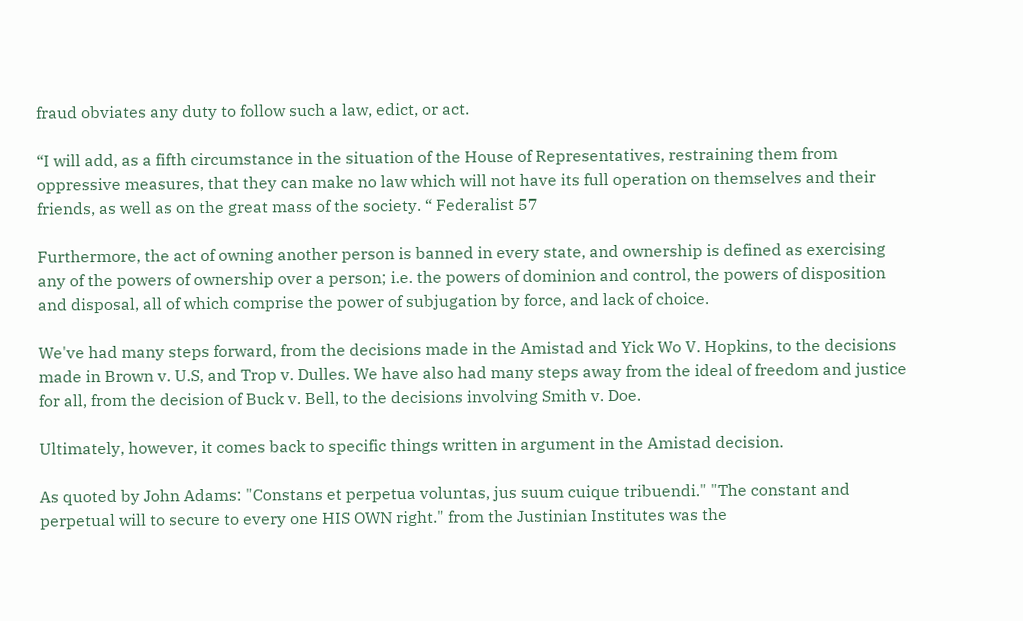fraud obviates any duty to follow such a law, edict, or act.

“I will add, as a fifth circumstance in the situation of the House of Representatives, restraining them from oppressive measures, that they can make no law which will not have its full operation on themselves and their friends, as well as on the great mass of the society. “ Federalist 57

Furthermore, the act of owning another person is banned in every state, and ownership is defined as exercising any of the powers of ownership over a person; i.e. the powers of dominion and control, the powers of disposition and disposal, all of which comprise the power of subjugation by force, and lack of choice.

We've had many steps forward, from the decisions made in the Amistad and Yick Wo V. Hopkins, to the decisions made in Brown v. U.S, and Trop v. Dulles. We have also had many steps away from the ideal of freedom and justice for all, from the decision of Buck v. Bell, to the decisions involving Smith v. Doe.

Ultimately, however, it comes back to specific things written in argument in the Amistad decision.

As quoted by John Adams: "Constans et perpetua voluntas, jus suum cuique tribuendi." "The constant and perpetual will to secure to every one HIS OWN right." from the Justinian Institutes was the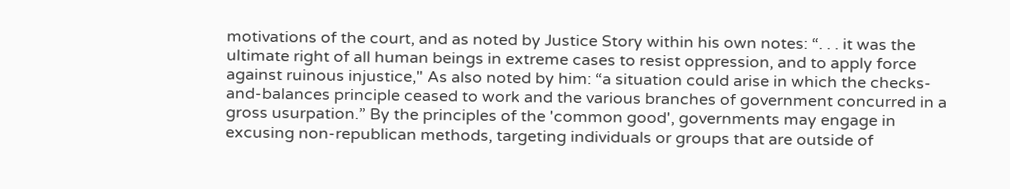motivations of the court, and as noted by Justice Story within his own notes: “. . . it was the ultimate right of all human beings in extreme cases to resist oppression, and to apply force against ruinous injustice," As also noted by him: “a situation could arise in which the checks-and-balances principle ceased to work and the various branches of government concurred in a gross usurpation.” By the principles of the 'common good', governments may engage in excusing non-republican methods, targeting individuals or groups that are outside of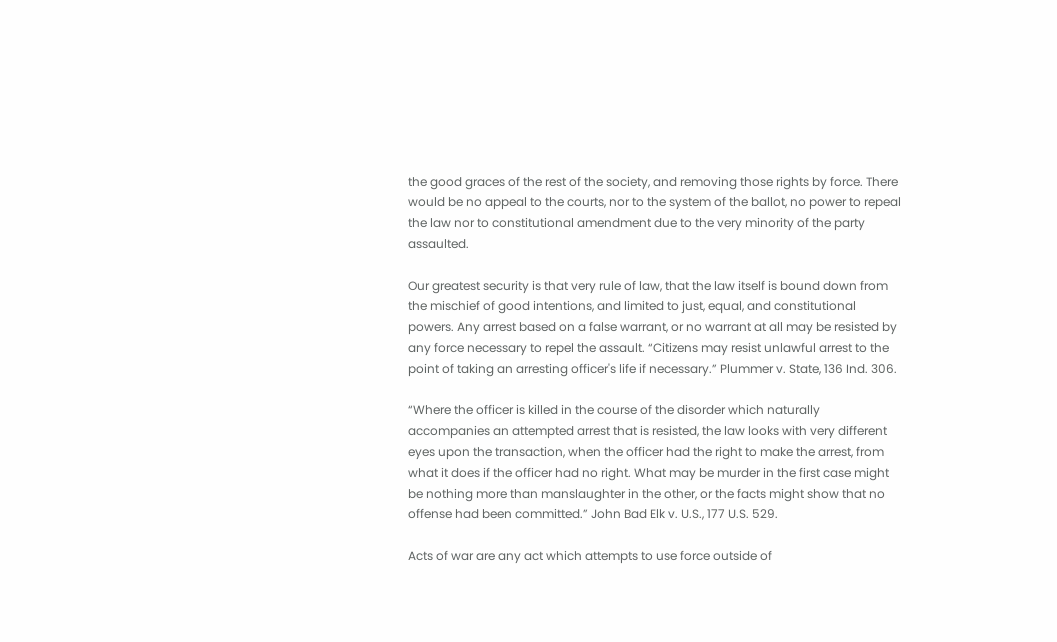the good graces of the rest of the society, and removing those rights by force. There would be no appeal to the courts, nor to the system of the ballot, no power to repeal the law nor to constitutional amendment due to the very minority of the party assaulted.

Our greatest security is that very rule of law, that the law itself is bound down from the mischief of good intentions, and limited to just, equal, and constitutional powers. Any arrest based on a false warrant, or no warrant at all may be resisted by any force necessary to repel the assault. “Citizens may resist unlawful arrest to the point of taking an arresting officer's life if necessary.” Plummer v. State, 136 Ind. 306.

“Where the officer is killed in the course of the disorder which naturally accompanies an attempted arrest that is resisted, the law looks with very different eyes upon the transaction, when the officer had the right to make the arrest, from what it does if the officer had no right. What may be murder in the first case might be nothing more than manslaughter in the other, or the facts might show that no offense had been committed.” John Bad Elk v. U.S., 177 U.S. 529.

Acts of war are any act which attempts to use force outside of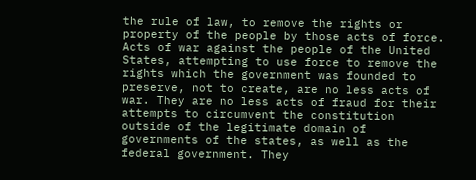the rule of law, to remove the rights or property of the people by those acts of force. Acts of war against the people of the United States, attempting to use force to remove the rights which the government was founded to preserve, not to create, are no less acts of war. They are no less acts of fraud for their attempts to circumvent the constitution outside of the legitimate domain of governments of the states, as well as the federal government. They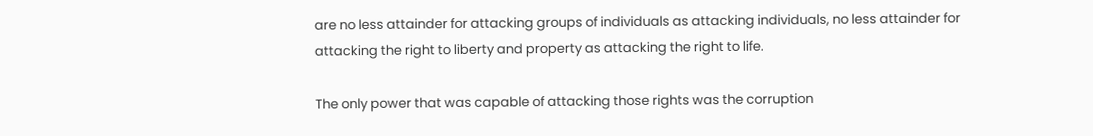are no less attainder for attacking groups of individuals as attacking individuals, no less attainder for attacking the right to liberty and property as attacking the right to life.

The only power that was capable of attacking those rights was the corruption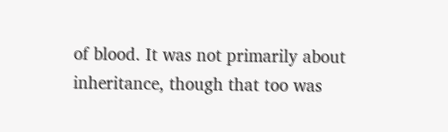of blood. It was not primarily about inheritance, though that too was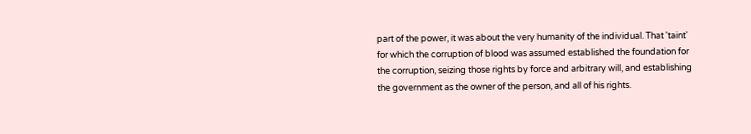part of the power, it was about the very humanity of the individual. That 'taint' for which the corruption of blood was assumed established the foundation for the corruption, seizing those rights by force and arbitrary will, and establishing the government as the owner of the person, and all of his rights.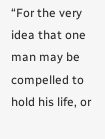“For the very idea that one man may be compelled to hold his life, or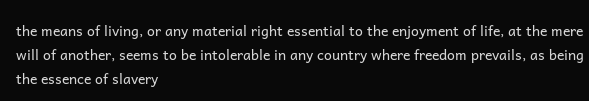the means of living, or any material right essential to the enjoyment of life, at the mere will of another, seems to be intolerable in any country where freedom prevails, as being the essence of slavery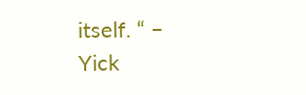itself. “ – Yick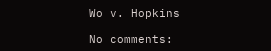Wo v. Hopkins

No comments: